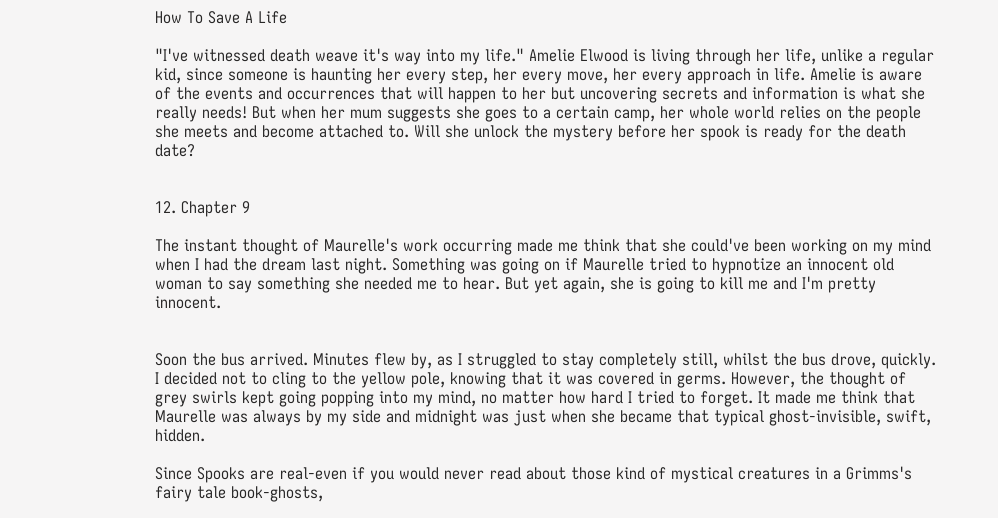How To Save A Life

"I've witnessed death weave it's way into my life." Amelie Elwood is living through her life, unlike a regular kid, since someone is haunting her every step, her every move, her every approach in life. Amelie is aware of the events and occurrences that will happen to her but uncovering secrets and information is what she really needs! But when her mum suggests she goes to a certain camp, her whole world relies on the people she meets and become attached to. Will she unlock the mystery before her spook is ready for the death date?


12. Chapter 9

The instant thought of Maurelle's work occurring made me think that she could've been working on my mind when I had the dream last night. Something was going on if Maurelle tried to hypnotize an innocent old woman to say something she needed me to hear. But yet again, she is going to kill me and I'm pretty innocent.


Soon the bus arrived. Minutes flew by, as I struggled to stay completely still, whilst the bus drove, quickly. I decided not to cling to the yellow pole, knowing that it was covered in germs. However, the thought of grey swirls kept going popping into my mind, no matter how hard I tried to forget. It made me think that Maurelle was always by my side and midnight was just when she became that typical ghost-invisible, swift, hidden.

Since Spooks are real-even if you would never read about those kind of mystical creatures in a Grimms's fairy tale book-ghosts,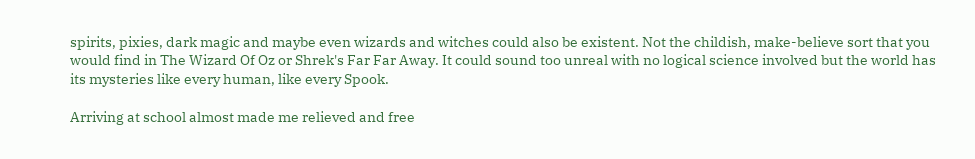spirits, pixies, dark magic and maybe even wizards and witches could also be existent. Not the childish, make-believe sort that you would find in The Wizard Of Oz or Shrek's Far Far Away. It could sound too unreal with no logical science involved but the world has its mysteries like every human, like every Spook.

Arriving at school almost made me relieved and free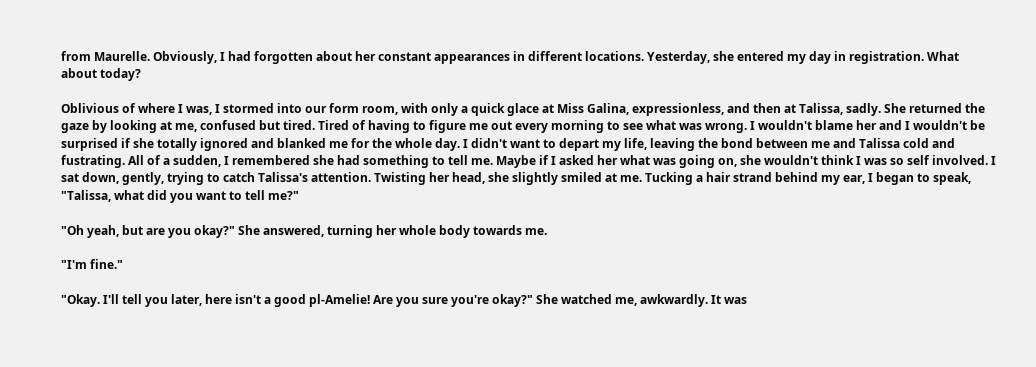from Maurelle. Obviously, I had forgotten about her constant appearances in different locations. Yesterday, she entered my day in registration. What about today?

Oblivious of where I was, I stormed into our form room, with only a quick glace at Miss Galina, expressionless, and then at Talissa, sadly. She returned the gaze by looking at me, confused but tired. Tired of having to figure me out every morning to see what was wrong. I wouldn't blame her and I wouldn't be surprised if she totally ignored and blanked me for the whole day. I didn't want to depart my life, leaving the bond between me and Talissa cold and fustrating. All of a sudden, I remembered she had something to tell me. Maybe if I asked her what was going on, she wouldn't think I was so self involved. I sat down, gently, trying to catch Talissa's attention. Twisting her head, she slightly smiled at me. Tucking a hair strand behind my ear, I began to speak, "Talissa, what did you want to tell me?"

"Oh yeah, but are you okay?" She answered, turning her whole body towards me.

"I'm fine."

"Okay. I'll tell you later, here isn't a good pl-Amelie! Are you sure you're okay?" She watched me, awkwardly. It was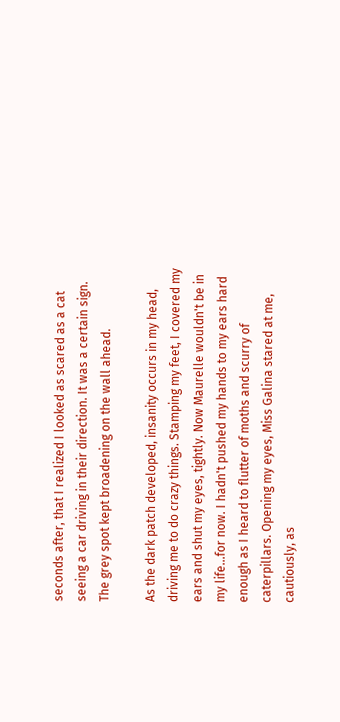seconds after, that I realized I looked as scared as a cat seeing a car driving in their direction. It was a certain sign. The grey spot kept broadening on the wall ahead.

As the dark patch developed, insanity occurs in my head, driving me to do crazy things. Stamping my feet, I covered my ears and shut my eyes, tightly. Now Maurelle wouldn't be in my life...for now. I hadn't pushed my hands to my ears hard enough as I heard to flutter of moths and scurry of caterpillars. Opening my eyes, Miss Galina stared at me, cautiously, as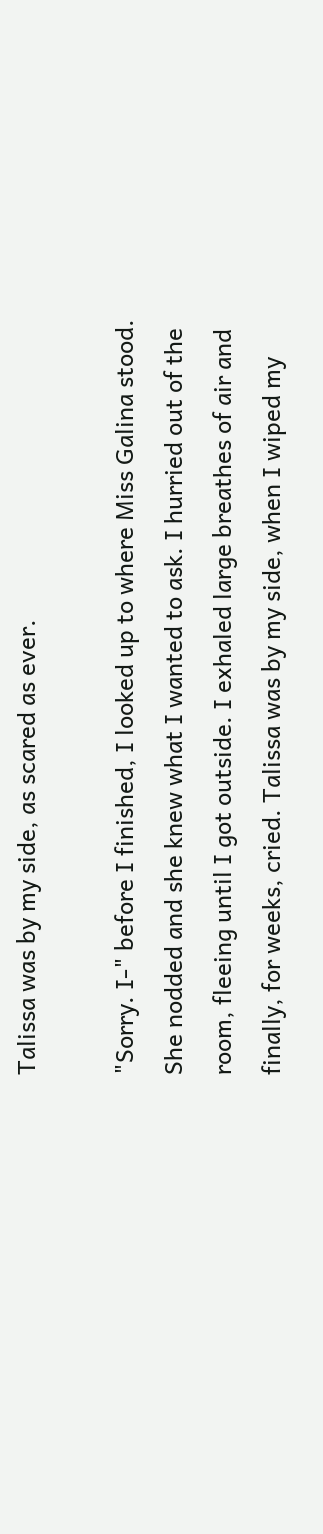Talissa was by my side, as scared as ever.

"Sorry. I-" before I finished, I looked up to where Miss Galina stood. She nodded and she knew what I wanted to ask. I hurried out of the room, fleeing until I got outside. I exhaled large breathes of air and finally, for weeks, cried. Talissa was by my side, when I wiped my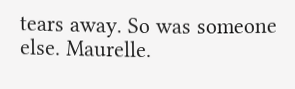tears away. So was someone else. Maurelle.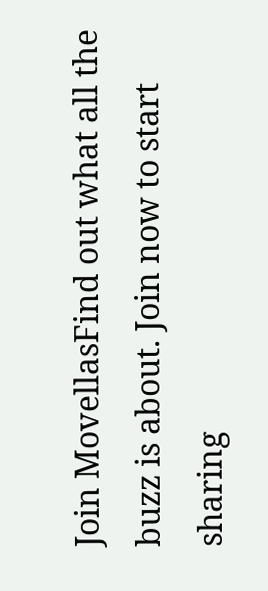Join MovellasFind out what all the buzz is about. Join now to start sharing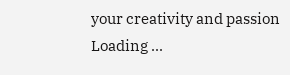your creativity and passion
Loading ...